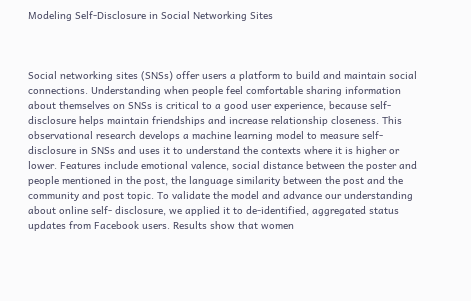Modeling Self-Disclosure in Social Networking Sites



Social networking sites (SNSs) offer users a platform to build and maintain social connections. Understanding when people feel comfortable sharing information about themselves on SNSs is critical to a good user experience, because self-disclosure helps maintain friendships and increase relationship closeness. This observational research develops a machine learning model to measure self-disclosure in SNSs and uses it to understand the contexts where it is higher or lower. Features include emotional valence, social distance between the poster and people mentioned in the post, the language similarity between the post and the community and post topic. To validate the model and advance our understanding about online self- disclosure, we applied it to de-identified, aggregated status updates from Facebook users. Results show that women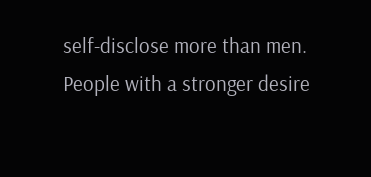self-disclose more than men. People with a stronger desire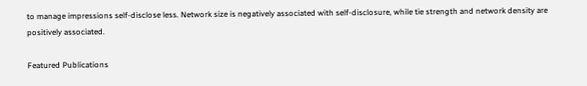to manage impressions self-disclose less. Network size is negatively associated with self-disclosure, while tie strength and network density are positively associated.

Featured Publications